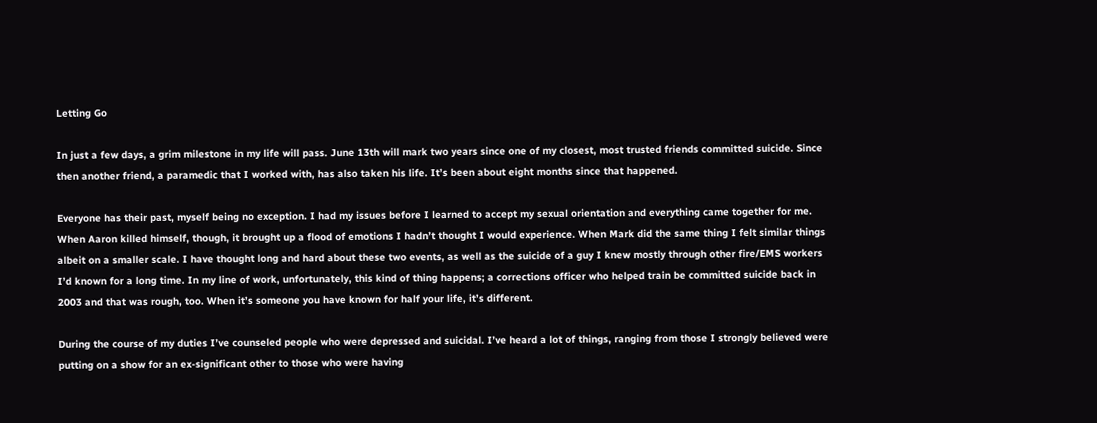Letting Go

In just a few days, a grim milestone in my life will pass. June 13th will mark two years since one of my closest, most trusted friends committed suicide. Since then another friend, a paramedic that I worked with, has also taken his life. It’s been about eight months since that happened.

Everyone has their past, myself being no exception. I had my issues before I learned to accept my sexual orientation and everything came together for me. When Aaron killed himself, though, it brought up a flood of emotions I hadn’t thought I would experience. When Mark did the same thing I felt similar things albeit on a smaller scale. I have thought long and hard about these two events, as well as the suicide of a guy I knew mostly through other fire/EMS workers I’d known for a long time. In my line of work, unfortunately, this kind of thing happens; a corrections officer who helped train be committed suicide back in 2003 and that was rough, too. When it’s someone you have known for half your life, it’s different.

During the course of my duties I’ve counseled people who were depressed and suicidal. I’ve heard a lot of things, ranging from those I strongly believed were putting on a show for an ex-significant other to those who were having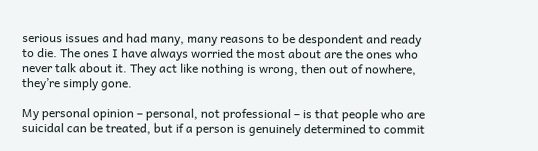serious issues and had many, many reasons to be despondent and ready to die. The ones I have always worried the most about are the ones who never talk about it. They act like nothing is wrong, then out of nowhere, they’re simply gone.

My personal opinion – personal, not professional – is that people who are suicidal can be treated, but if a person is genuinely determined to commit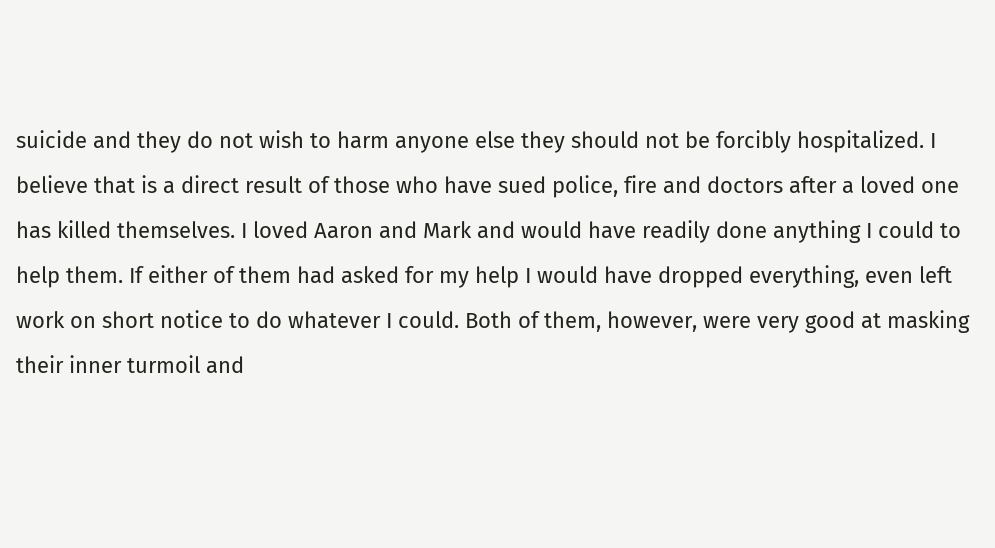suicide and they do not wish to harm anyone else they should not be forcibly hospitalized. I believe that is a direct result of those who have sued police, fire and doctors after a loved one has killed themselves. I loved Aaron and Mark and would have readily done anything I could to help them. If either of them had asked for my help I would have dropped everything, even left work on short notice to do whatever I could. Both of them, however, were very good at masking their inner turmoil and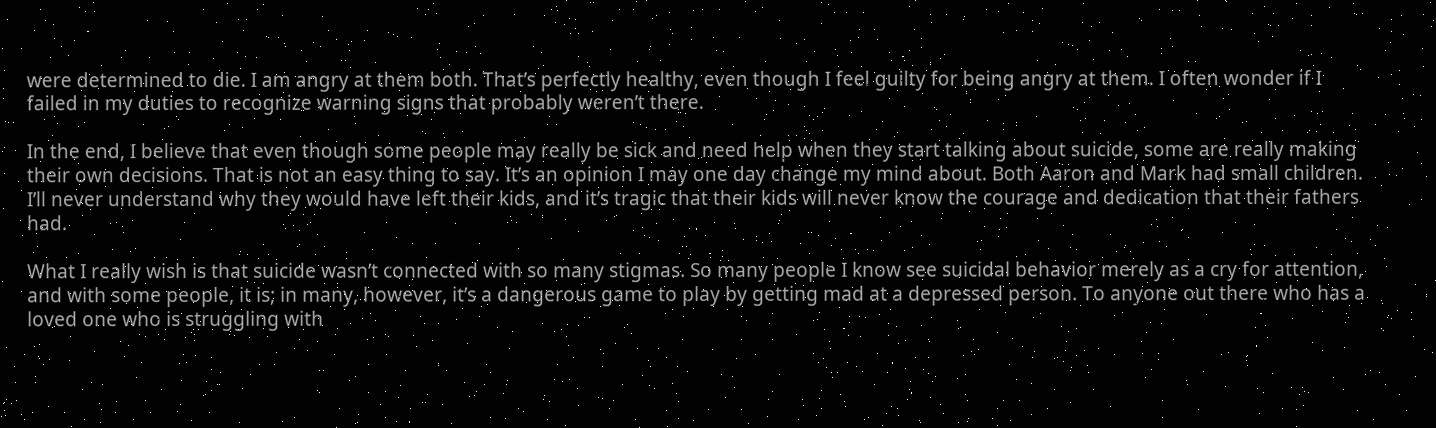were determined to die. I am angry at them both. That’s perfectly healthy, even though I feel guilty for being angry at them. I often wonder if I failed in my duties to recognize warning signs that probably weren’t there.

In the end, I believe that even though some people may really be sick and need help when they start talking about suicide, some are really making their own decisions. That is not an easy thing to say. It’s an opinion I may one day change my mind about. Both Aaron and Mark had small children. I’ll never understand why they would have left their kids, and it’s tragic that their kids will never know the courage and dedication that their fathers had.

What I really wish is that suicide wasn’t connected with so many stigmas. So many people I know see suicidal behavior merely as a cry for attention, and with some people, it is; in many, however, it’s a dangerous game to play by getting mad at a depressed person. To anyone out there who has a loved one who is struggling with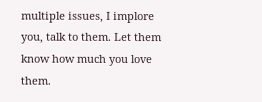multiple issues, I implore you, talk to them. Let them know how much you love them.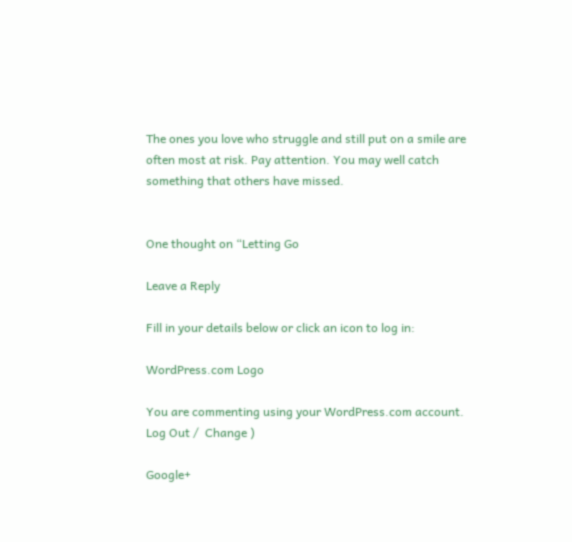The ones you love who struggle and still put on a smile are often most at risk. Pay attention. You may well catch something that others have missed.


One thought on “Letting Go

Leave a Reply

Fill in your details below or click an icon to log in:

WordPress.com Logo

You are commenting using your WordPress.com account. Log Out /  Change )

Google+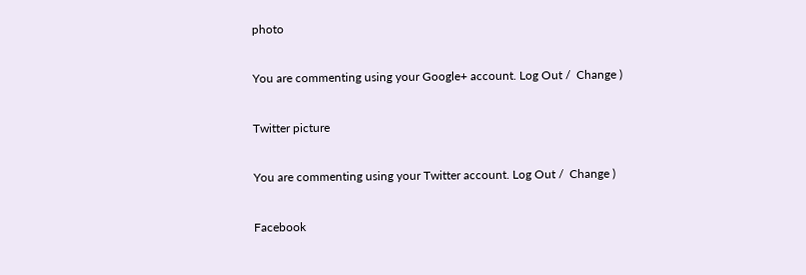photo

You are commenting using your Google+ account. Log Out /  Change )

Twitter picture

You are commenting using your Twitter account. Log Out /  Change )

Facebook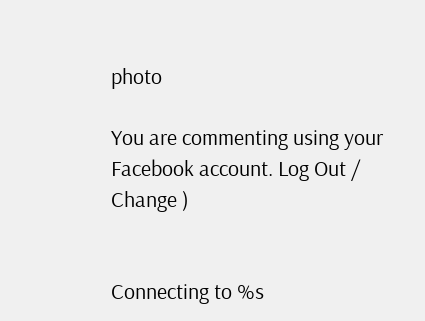photo

You are commenting using your Facebook account. Log Out /  Change )


Connecting to %s